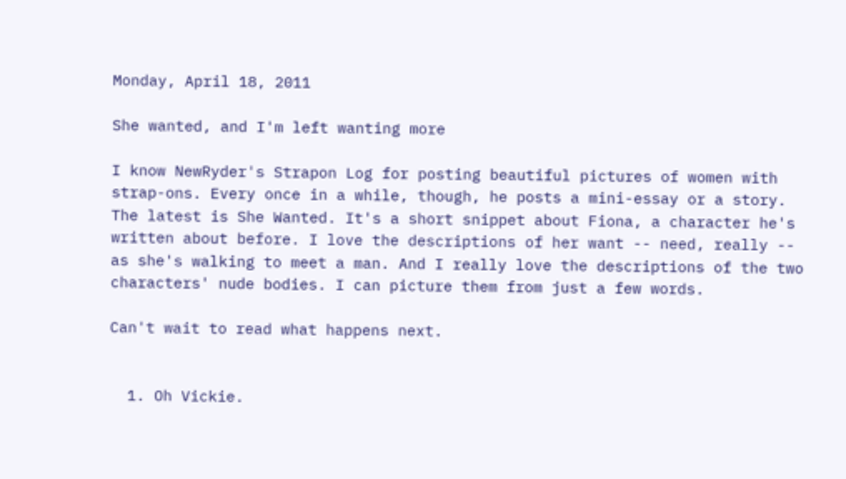Monday, April 18, 2011

She wanted, and I'm left wanting more

I know NewRyder's Strapon Log for posting beautiful pictures of women with strap-ons. Every once in a while, though, he posts a mini-essay or a story. The latest is She Wanted. It's a short snippet about Fiona, a character he's written about before. I love the descriptions of her want -- need, really -- as she's walking to meet a man. And I really love the descriptions of the two characters' nude bodies. I can picture them from just a few words.

Can't wait to read what happens next.


  1. Oh Vickie.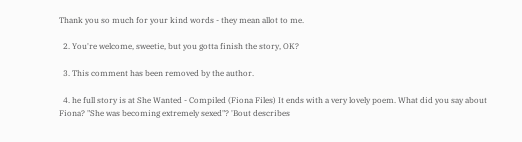Thank you so much for your kind words - they mean allot to me.

  2. You're welcome, sweetie, but you gotta finish the story, OK?

  3. This comment has been removed by the author.

  4. he full story is at She Wanted - Compiled (Fiona Files) It ends with a very lovely poem. What did you say about Fiona? "She was becoming extremely sexed"? 'Bout describes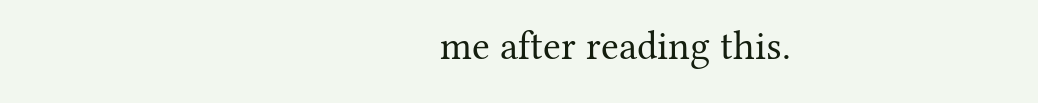me after reading this.